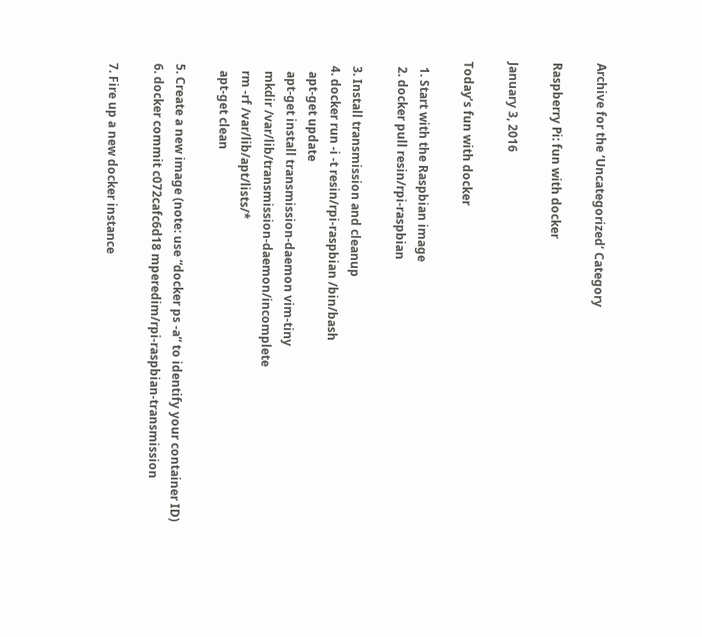Archive for the ‘Uncategorized’ Category

Raspberry Pi: fun with docker

January 3, 2016

Today’s fun with docker

  1. Start with the Raspbian image
  2. docker pull resin/rpi-raspbian

  3. Install transmission and cleanup
  4. docker run -i -t resin/rpi-raspbian /bin/bash
    apt-get update
    apt-get install transmission-daemon vim-tiny
    mkdir /var/lib/transmission-daemon/incomplete
    rm -rf /var/lib/apt/lists/*
    apt-get clean

  5. Create a new image (note: use “docker ps -a” to identify your container ID)
  6. docker commit c072cafc6d18 mperedim/rpi-raspbian-transmission

  7. Fire up a new docker instance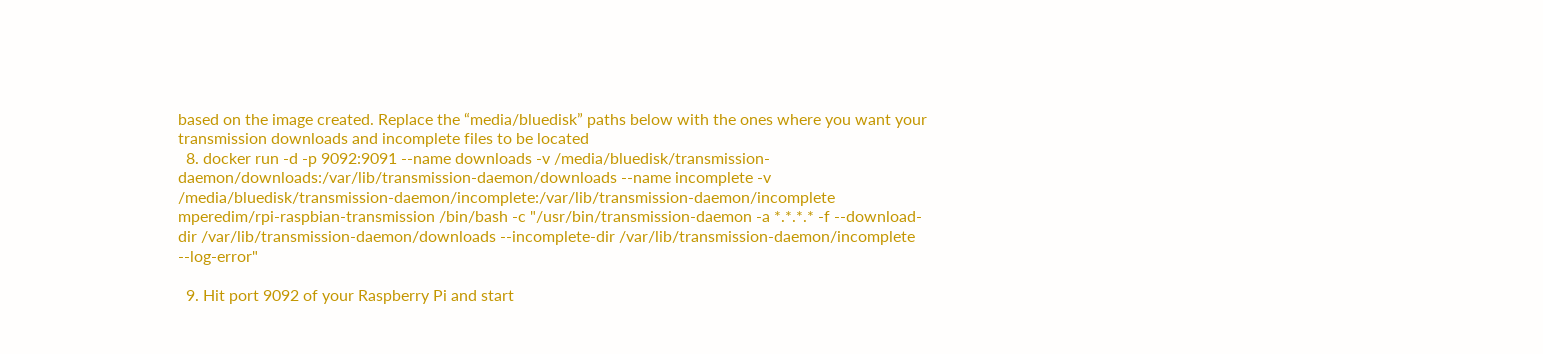based on the image created. Replace the “media/bluedisk” paths below with the ones where you want your transmission downloads and incomplete files to be located
  8. docker run -d -p 9092:9091 --name downloads -v /media/bluedisk/transmission-daemon/downloads:/var/lib/transmission-daemon/downloads --name incomplete -v /media/bluedisk/transmission-daemon/incomplete:/var/lib/transmission-daemon/incomplete mperedim/rpi-raspbian-transmission /bin/bash -c "/usr/bin/transmission-daemon -a *.*.*.* -f --download-dir /var/lib/transmission-daemon/downloads --incomplete-dir /var/lib/transmission-daemon/incomplete --log-error"

  9. Hit port 9092 of your Raspberry Pi and start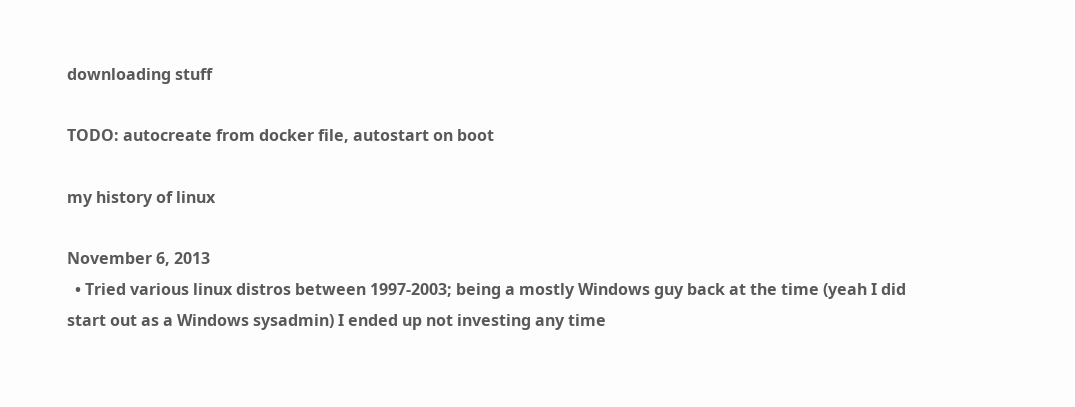downloading stuff

TODO: autocreate from docker file, autostart on boot

my history of linux

November 6, 2013
  • Tried various linux distros between 1997-2003; being a mostly Windows guy back at the time (yeah I did start out as a Windows sysadmin) I ended up not investing any time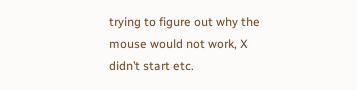trying to figure out why the mouse would not work, X didn’t start etc.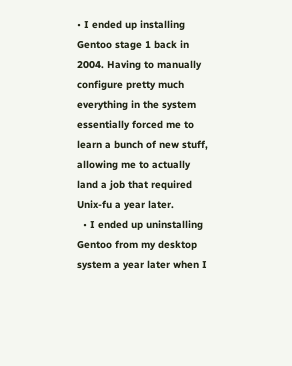• I ended up installing Gentoo stage 1 back in 2004. Having to manually configure pretty much everything in the system essentially forced me to learn a bunch of new stuff, allowing me to actually land a job that required Unix-fu a year later.
  • I ended up uninstalling Gentoo from my desktop system a year later when I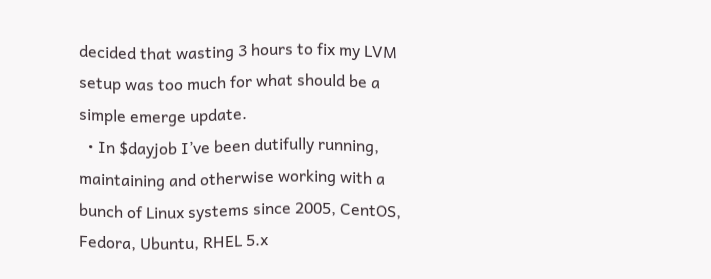decided that wasting 3 hours to fix my LVM setup was too much for what should be a simple emerge update.
  • In $dayjob I’ve been dutifully running, maintaining and otherwise working with a bunch of Linux systems since 2005, CentOS, Fedora, Ubuntu, RHEL 5.x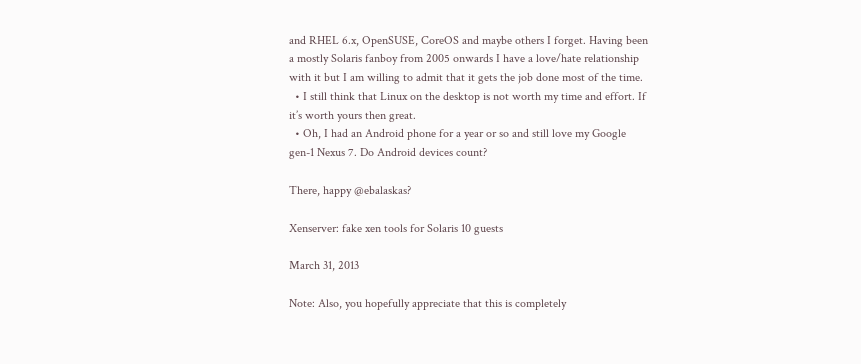and RHEL 6.x, OpenSUSE, CoreOS and maybe others I forget. Having been a mostly Solaris fanboy from 2005 onwards I have a love/hate relationship with it but I am willing to admit that it gets the job done most of the time.
  • I still think that Linux on the desktop is not worth my time and effort. If it’s worth yours then great.
  • Oh, I had an Android phone for a year or so and still love my Google gen-1 Nexus 7. Do Android devices count?

There, happy @ebalaskas?

Xenserver: fake xen tools for Solaris 10 guests

March 31, 2013

Note: Also, you hopefully appreciate that this is completely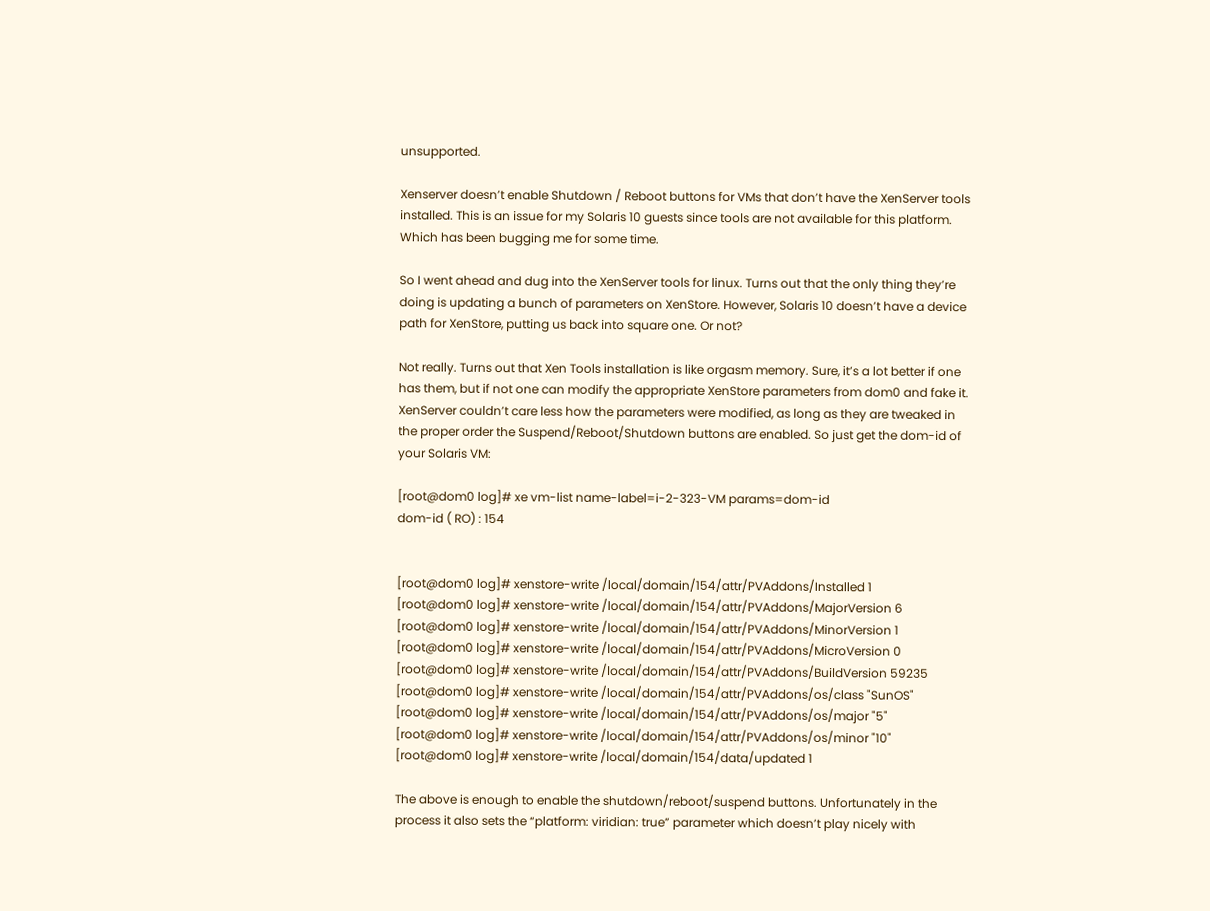unsupported.

Xenserver doesn’t enable Shutdown / Reboot buttons for VMs that don’t have the XenServer tools installed. This is an issue for my Solaris 10 guests since tools are not available for this platform. Which has been bugging me for some time.

So I went ahead and dug into the XenServer tools for linux. Turns out that the only thing they’re doing is updating a bunch of parameters on XenStore. However, Solaris 10 doesn’t have a device path for XenStore, putting us back into square one. Or not?

Not really. Turns out that Xen Tools installation is like orgasm memory. Sure, it’s a lot better if one has them, but if not one can modify the appropriate XenStore parameters from dom0 and fake it. XenServer couldn’t care less how the parameters were modified, as long as they are tweaked in the proper order the Suspend/Reboot/Shutdown buttons are enabled. So just get the dom-id of your Solaris VM:

[root@dom0 log]# xe vm-list name-label=i-2-323-VM params=dom-id
dom-id ( RO) : 154


[root@dom0 log]# xenstore-write /local/domain/154/attr/PVAddons/Installed 1
[root@dom0 log]# xenstore-write /local/domain/154/attr/PVAddons/MajorVersion 6
[root@dom0 log]# xenstore-write /local/domain/154/attr/PVAddons/MinorVersion 1
[root@dom0 log]# xenstore-write /local/domain/154/attr/PVAddons/MicroVersion 0
[root@dom0 log]# xenstore-write /local/domain/154/attr/PVAddons/BuildVersion 59235
[root@dom0 log]# xenstore-write /local/domain/154/attr/PVAddons/os/class "SunOS"
[root@dom0 log]# xenstore-write /local/domain/154/attr/PVAddons/os/major "5"
[root@dom0 log]# xenstore-write /local/domain/154/attr/PVAddons/os/minor "10"
[root@dom0 log]# xenstore-write /local/domain/154/data/updated 1

The above is enough to enable the shutdown/reboot/suspend buttons. Unfortunately in the process it also sets the “platform: viridian: true” parameter which doesn’t play nicely with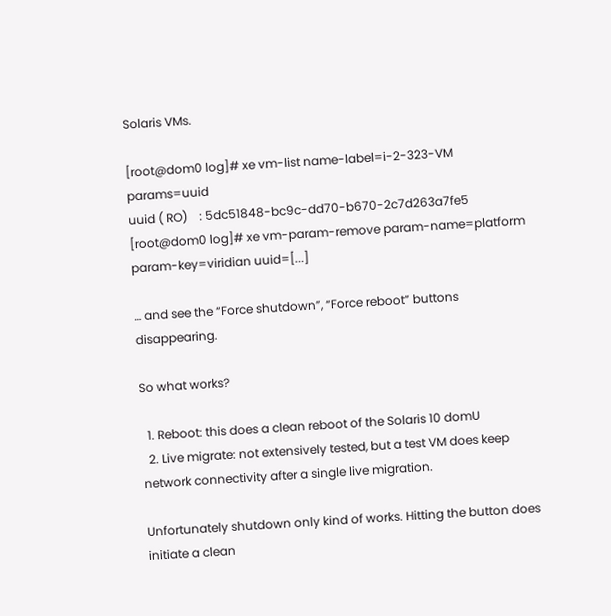Solaris VMs.

[root@dom0 log]# xe vm-list name-label=i-2-323-VM params=uuid
uuid ( RO)    : 5dc51848-bc9c-dd70-b670-2c7d263a7fe5
[root@dom0 log]# xe vm-param-remove param-name=platform param-key=viridian uuid=[...]

… and see the “Force shutdown”, “Force reboot” buttons disappearing.

So what works?

  1. Reboot: this does a clean reboot of the Solaris 10 domU
  2. Live migrate: not extensively tested, but a test VM does keep network connectivity after a single live migration.

Unfortunately shutdown only kind of works. Hitting the button does initiate a clean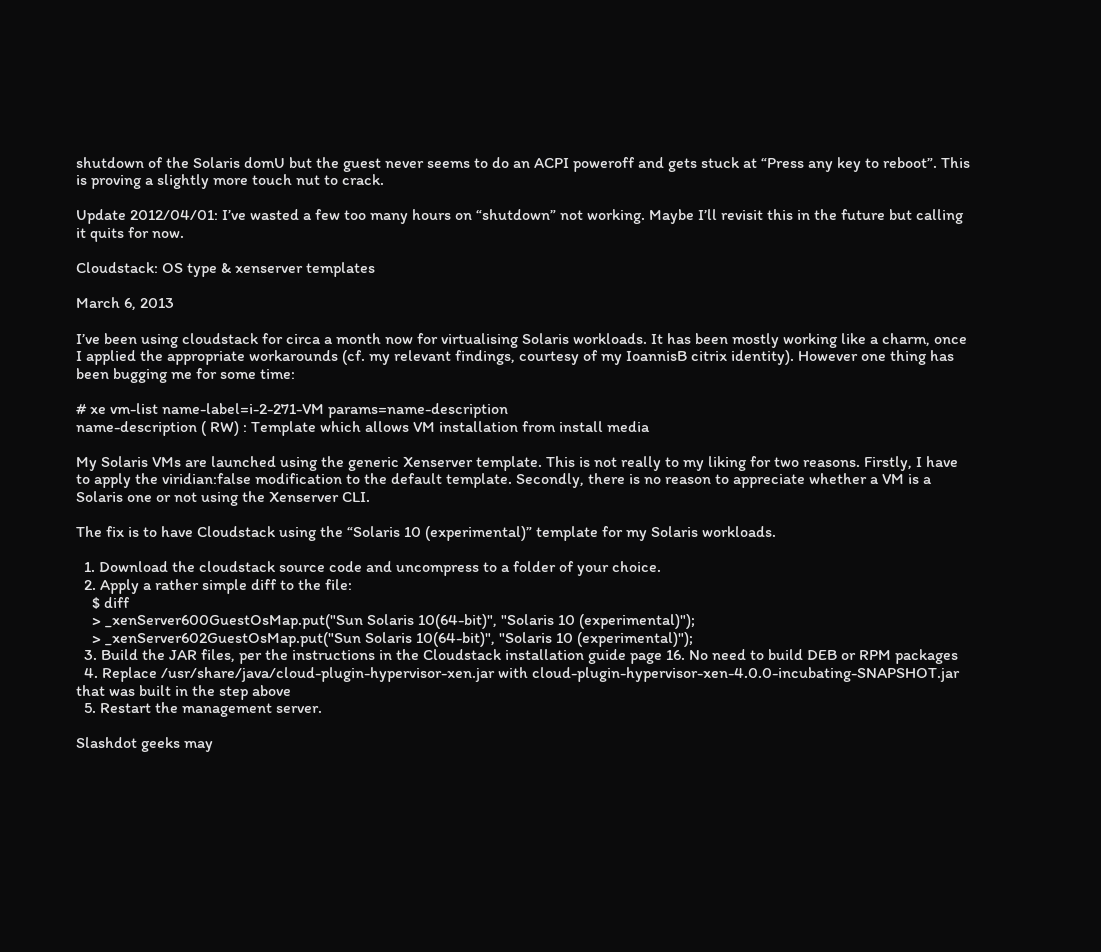shutdown of the Solaris domU but the guest never seems to do an ACPI poweroff and gets stuck at “Press any key to reboot”. This is proving a slightly more touch nut to crack.

Update 2012/04/01: I’ve wasted a few too many hours on “shutdown” not working. Maybe I’ll revisit this in the future but calling it quits for now.

Cloudstack: OS type & xenserver templates

March 6, 2013

I’ve been using cloudstack for circa a month now for virtualising Solaris workloads. It has been mostly working like a charm, once I applied the appropriate workarounds (cf. my relevant findings, courtesy of my IoannisB citrix identity). However one thing has been bugging me for some time:

# xe vm-list name-label=i-2-271-VM params=name-description
name-description ( RW) : Template which allows VM installation from install media

My Solaris VMs are launched using the generic Xenserver template. This is not really to my liking for two reasons. Firstly, I have to apply the viridian:false modification to the default template. Secondly, there is no reason to appreciate whether a VM is a Solaris one or not using the Xenserver CLI.

The fix is to have Cloudstack using the “Solaris 10 (experimental)” template for my Solaris workloads.

  1. Download the cloudstack source code and uncompress to a folder of your choice.
  2. Apply a rather simple diff to the file:
    $ diff
    > _xenServer600GuestOsMap.put("Sun Solaris 10(64-bit)", "Solaris 10 (experimental)");
    > _xenServer602GuestOsMap.put("Sun Solaris 10(64-bit)", "Solaris 10 (experimental)");
  3. Build the JAR files, per the instructions in the Cloudstack installation guide page 16. No need to build DEB or RPM packages
  4. Replace /usr/share/java/cloud-plugin-hypervisor-xen.jar with cloud-plugin-hypervisor-xen-4.0.0-incubating-SNAPSHOT.jar that was built in the step above
  5. Restart the management server.

Slashdot geeks may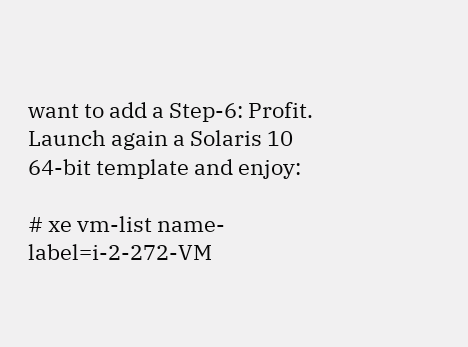want to add a Step-6: Profit. Launch again a Solaris 10 64-bit template and enjoy:

# xe vm-list name-label=i-2-272-VM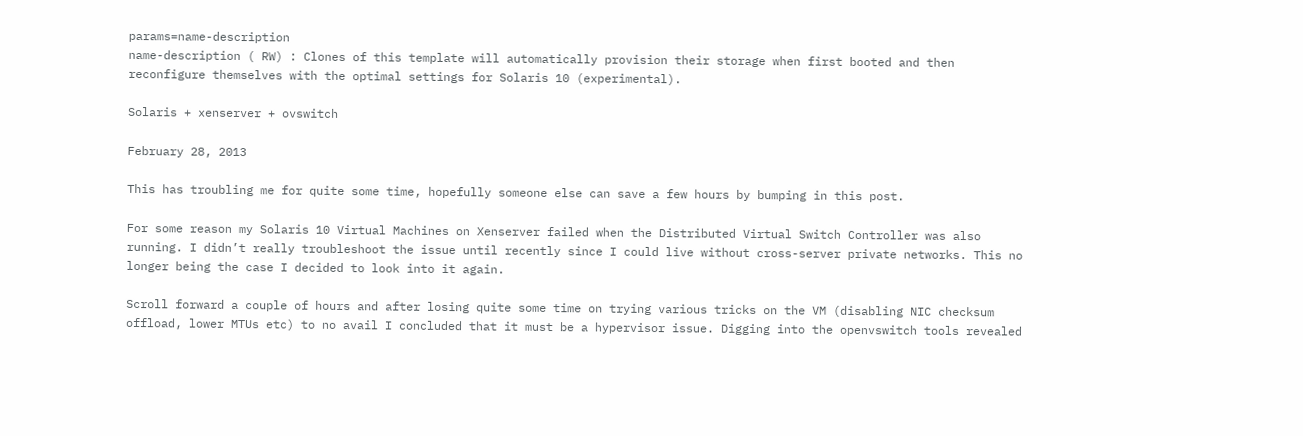params=name-description
name-description ( RW) : Clones of this template will automatically provision their storage when first booted and then reconfigure themselves with the optimal settings for Solaris 10 (experimental).

Solaris + xenserver + ovswitch

February 28, 2013

This has troubling me for quite some time, hopefully someone else can save a few hours by bumping in this post.

For some reason my Solaris 10 Virtual Machines on Xenserver failed when the Distributed Virtual Switch Controller was also running. I didn’t really troubleshoot the issue until recently since I could live without cross-server private networks. This no longer being the case I decided to look into it again.

Scroll forward a couple of hours and after losing quite some time on trying various tricks on the VM (disabling NIC checksum offload, lower MTUs etc) to no avail I concluded that it must be a hypervisor issue. Digging into the openvswitch tools revealed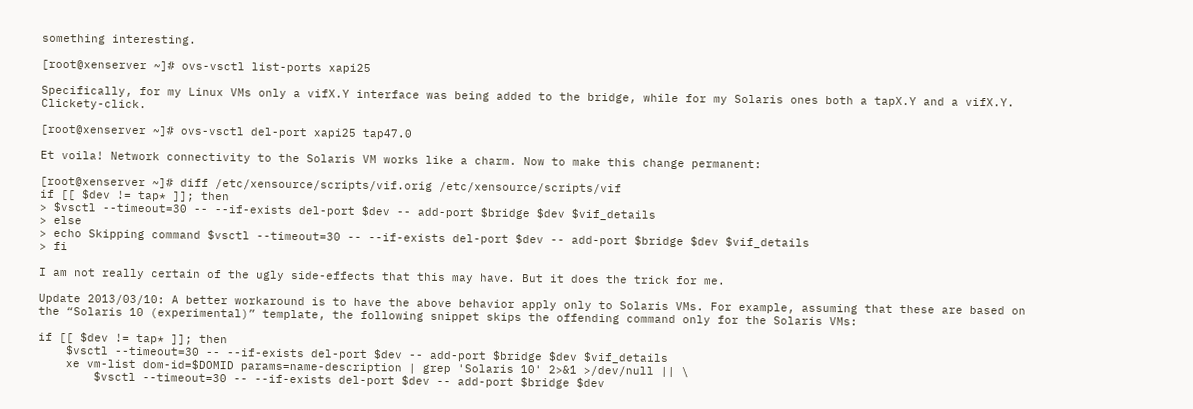something interesting.

[root@xenserver ~]# ovs-vsctl list-ports xapi25

Specifically, for my Linux VMs only a vifX.Y interface was being added to the bridge, while for my Solaris ones both a tapX.Y and a vifX.Y. Clickety-click.

[root@xenserver ~]# ovs-vsctl del-port xapi25 tap47.0

Et voila! Network connectivity to the Solaris VM works like a charm. Now to make this change permanent:

[root@xenserver ~]# diff /etc/xensource/scripts/vif.orig /etc/xensource/scripts/vif
if [[ $dev != tap* ]]; then
> $vsctl --timeout=30 -- --if-exists del-port $dev -- add-port $bridge $dev $vif_details
> else
> echo Skipping command $vsctl --timeout=30 -- --if-exists del-port $dev -- add-port $bridge $dev $vif_details
> fi

I am not really certain of the ugly side-effects that this may have. But it does the trick for me.

Update 2013/03/10: A better workaround is to have the above behavior apply only to Solaris VMs. For example, assuming that these are based on the “Solaris 10 (experimental)” template, the following snippet skips the offending command only for the Solaris VMs:

if [[ $dev != tap* ]]; then
    $vsctl --timeout=30 -- --if-exists del-port $dev -- add-port $bridge $dev $vif_details
    xe vm-list dom-id=$DOMID params=name-description | grep 'Solaris 10' 2>&1 >/dev/null || \
        $vsctl --timeout=30 -- --if-exists del-port $dev -- add-port $bridge $dev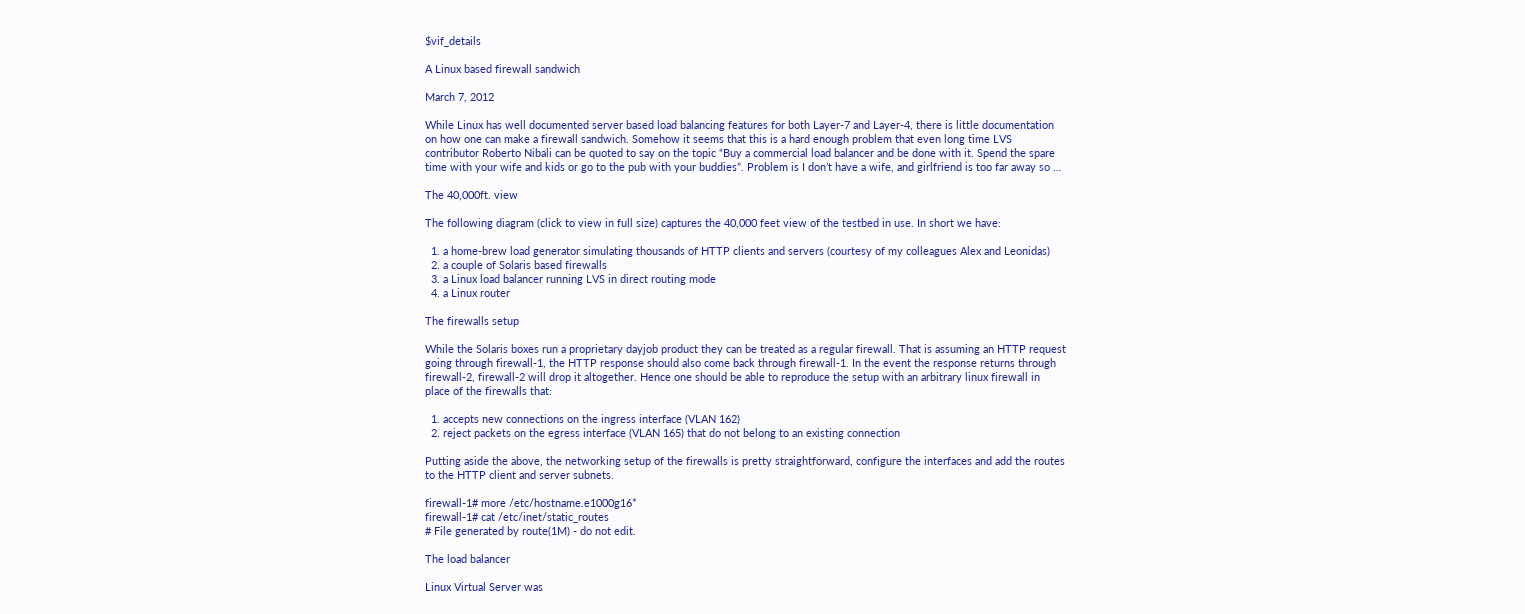$vif_details

A Linux based firewall sandwich

March 7, 2012

While Linux has well documented server based load balancing features for both Layer-7 and Layer-4, there is little documentation on how one can make a firewall sandwich. Somehow it seems that this is a hard enough problem that even long time LVS contributor Roberto Nibali can be quoted to say on the topic “Buy a commercial load balancer and be done with it. Spend the spare time with your wife and kids or go to the pub with your buddies”. Problem is I don’t have a wife, and girlfriend is too far away so …

The 40,000ft. view

The following diagram (click to view in full size) captures the 40,000 feet view of the testbed in use. In short we have:

  1. a home-brew load generator simulating thousands of HTTP clients and servers (courtesy of my colleagues Alex and Leonidas)
  2. a couple of Solaris based firewalls
  3. a Linux load balancer running LVS in direct routing mode
  4. a Linux router

The firewalls setup

While the Solaris boxes run a proprietary dayjob product they can be treated as a regular firewall. That is assuming an HTTP request going through firewall-1, the HTTP response should also come back through firewall-1. In the event the response returns through firewall-2, firewall-2 will drop it altogether. Hence one should be able to reproduce the setup with an arbitrary linux firewall in place of the firewalls that:

  1. accepts new connections on the ingress interface (VLAN 162)
  2. reject packets on the egress interface (VLAN 165) that do not belong to an existing connection

Putting aside the above, the networking setup of the firewalls is pretty straightforward, configure the interfaces and add the routes to the HTTP client and server subnets.

firewall-1# more /etc/hostname.e1000g16*
firewall-1# cat /etc/inet/static_routes
# File generated by route(1M) - do not edit.

The load balancer

Linux Virtual Server was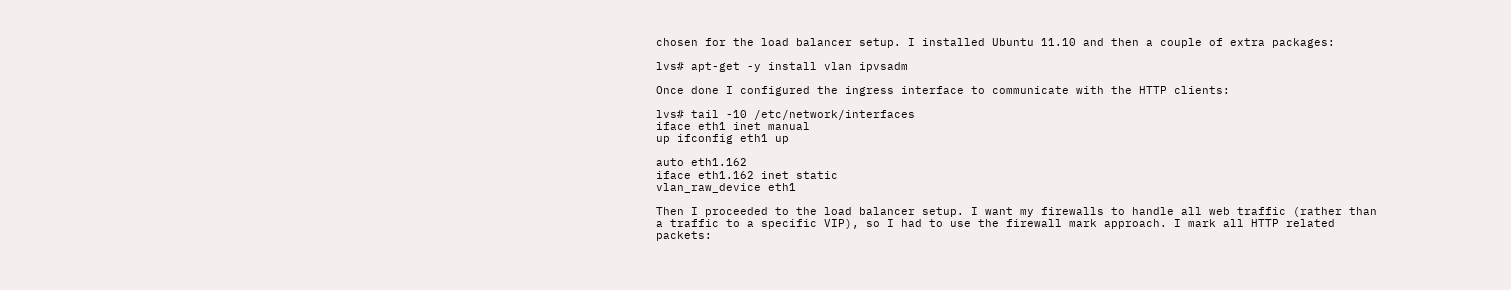chosen for the load balancer setup. I installed Ubuntu 11.10 and then a couple of extra packages:

lvs# apt-get -y install vlan ipvsadm

Once done I configured the ingress interface to communicate with the HTTP clients:

lvs# tail -10 /etc/network/interfaces
iface eth1 inet manual
up ifconfig eth1 up

auto eth1.162
iface eth1.162 inet static
vlan_raw_device eth1

Then I proceeded to the load balancer setup. I want my firewalls to handle all web traffic (rather than a traffic to a specific VIP), so I had to use the firewall mark approach. I mark all HTTP related packets: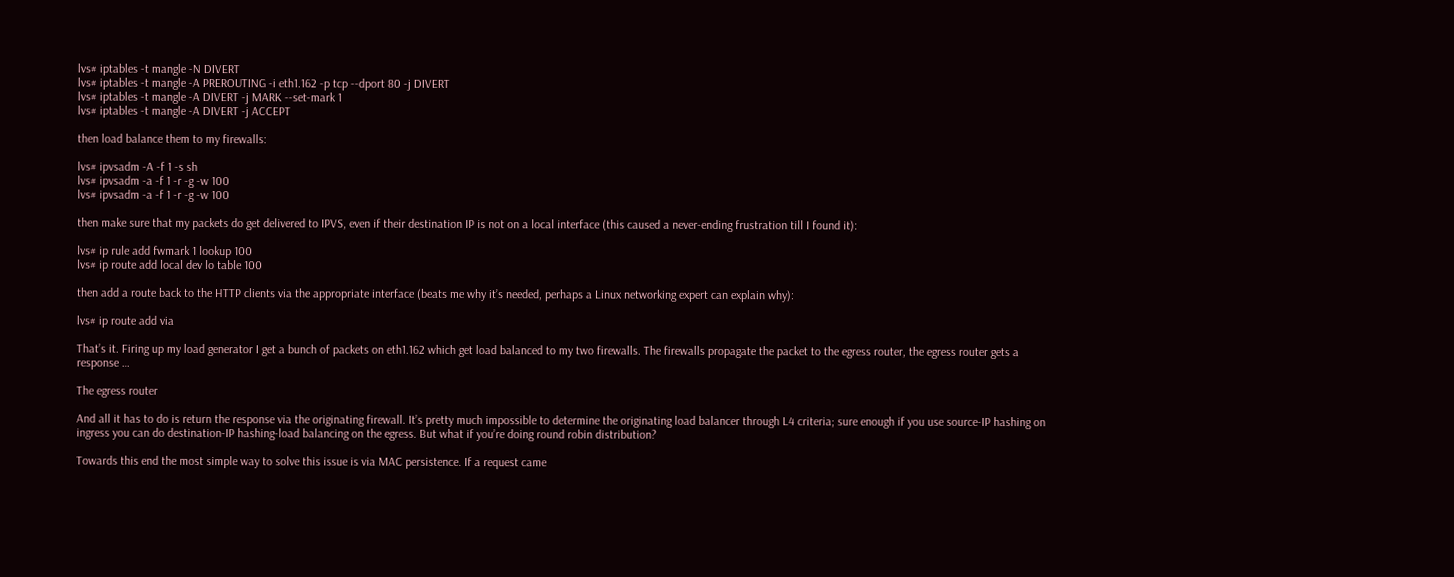lvs# iptables -t mangle -N DIVERT
lvs# iptables -t mangle -A PREROUTING -i eth1.162 -p tcp --dport 80 -j DIVERT
lvs# iptables -t mangle -A DIVERT -j MARK --set-mark 1
lvs# iptables -t mangle -A DIVERT -j ACCEPT

then load balance them to my firewalls:

lvs# ipvsadm -A -f 1 -s sh
lvs# ipvsadm -a -f 1 -r -g -w 100
lvs# ipvsadm -a -f 1 -r -g -w 100

then make sure that my packets do get delivered to IPVS, even if their destination IP is not on a local interface (this caused a never-ending frustration till I found it):

lvs# ip rule add fwmark 1 lookup 100
lvs# ip route add local dev lo table 100

then add a route back to the HTTP clients via the appropriate interface (beats me why it’s needed, perhaps a Linux networking expert can explain why):

lvs# ip route add via

That’s it. Firing up my load generator I get a bunch of packets on eth1.162 which get load balanced to my two firewalls. The firewalls propagate the packet to the egress router, the egress router gets a response …

The egress router

And all it has to do is return the response via the originating firewall. It’s pretty much impossible to determine the originating load balancer through L4 criteria; sure enough if you use source-IP hashing on ingress you can do destination-IP hashing-load balancing on the egress. But what if you’re doing round robin distribution?

Towards this end the most simple way to solve this issue is via MAC persistence. If a request came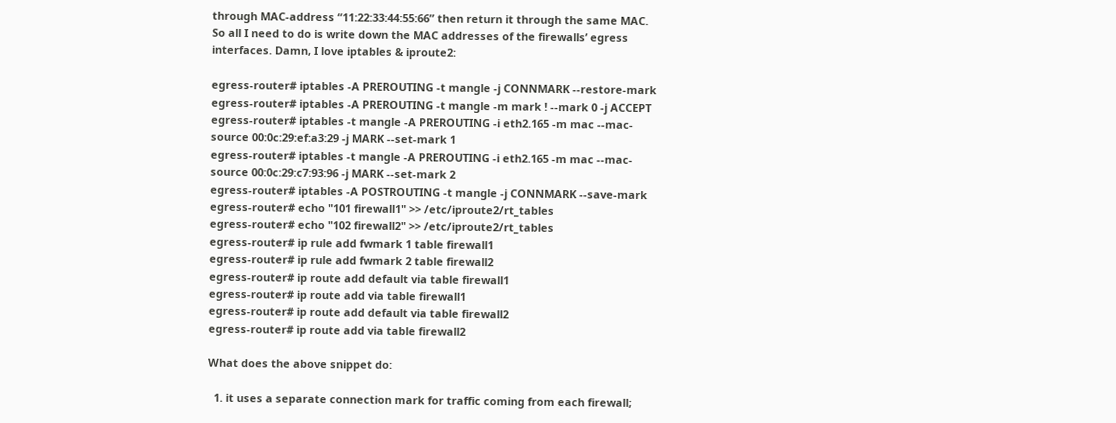through MAC-address “11:22:33:44:55:66” then return it through the same MAC. So all I need to do is write down the MAC addresses of the firewalls’ egress interfaces. Damn, I love iptables & iproute2:

egress-router# iptables -A PREROUTING -t mangle -j CONNMARK --restore-mark
egress-router# iptables -A PREROUTING -t mangle -m mark ! --mark 0 -j ACCEPT
egress-router# iptables -t mangle -A PREROUTING -i eth2.165 -m mac --mac-source 00:0c:29:ef:a3:29 -j MARK --set-mark 1
egress-router# iptables -t mangle -A PREROUTING -i eth2.165 -m mac --mac-source 00:0c:29:c7:93:96 -j MARK --set-mark 2
egress-router# iptables -A POSTROUTING -t mangle -j CONNMARK --save-mark
egress-router# echo "101 firewall1" >> /etc/iproute2/rt_tables
egress-router# echo "102 firewall2" >> /etc/iproute2/rt_tables
egress-router# ip rule add fwmark 1 table firewall1
egress-router# ip rule add fwmark 2 table firewall2
egress-router# ip route add default via table firewall1
egress-router# ip route add via table firewall1
egress-router# ip route add default via table firewall2
egress-router# ip route add via table firewall2

What does the above snippet do:

  1. it uses a separate connection mark for traffic coming from each firewall;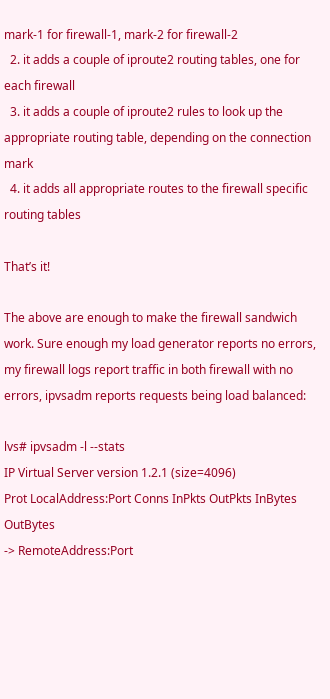mark-1 for firewall-1, mark-2 for firewall-2
  2. it adds a couple of iproute2 routing tables, one for each firewall
  3. it adds a couple of iproute2 rules to look up the appropriate routing table, depending on the connection mark
  4. it adds all appropriate routes to the firewall specific routing tables

That’s it!

The above are enough to make the firewall sandwich work. Sure enough my load generator reports no errors, my firewall logs report traffic in both firewall with no errors, ipvsadm reports requests being load balanced:

lvs# ipvsadm -l --stats
IP Virtual Server version 1.2.1 (size=4096)
Prot LocalAddress:Port Conns InPkts OutPkts InBytes OutBytes
-> RemoteAddress:Port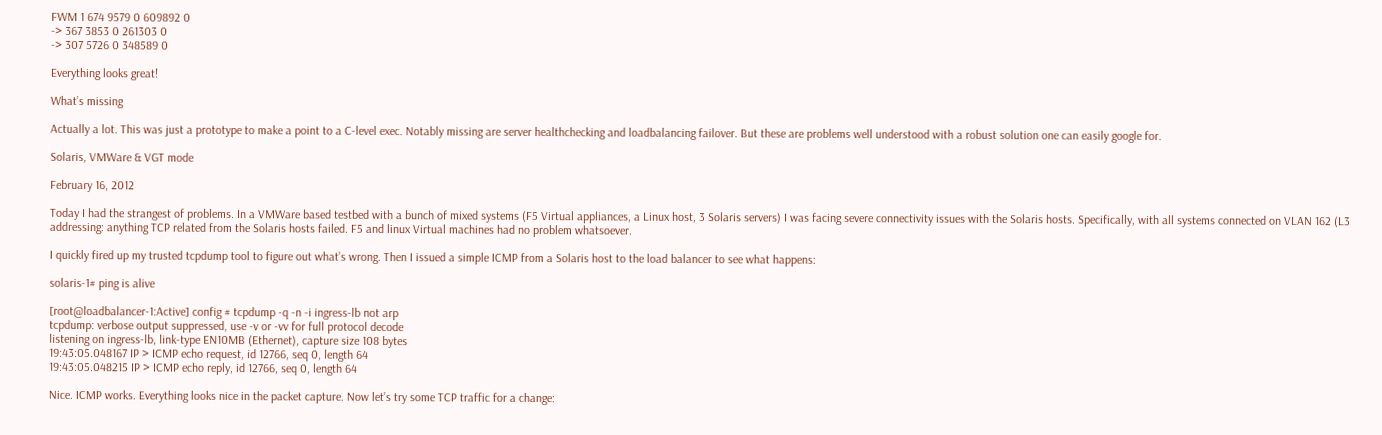FWM 1 674 9579 0 609892 0
-> 367 3853 0 261303 0
-> 307 5726 0 348589 0

Everything looks great!

What’s missing

Actually a lot. This was just a prototype to make a point to a C-level exec. Notably missing are server healthchecking and loadbalancing failover. But these are problems well understood with a robust solution one can easily google for.

Solaris, VMWare & VGT mode

February 16, 2012

Today I had the strangest of problems. In a VMWare based testbed with a bunch of mixed systems (F5 Virtual appliances, a Linux host, 3 Solaris servers) I was facing severe connectivity issues with the Solaris hosts. Specifically, with all systems connected on VLAN 162 (L3 addressing: anything TCP related from the Solaris hosts failed. F5 and linux Virtual machines had no problem whatsoever.

I quickly fired up my trusted tcpdump tool to figure out what’s wrong. Then I issued a simple ICMP from a Solaris host to the load balancer to see what happens:

solaris-1# ping is alive

[root@loadbalancer-1:Active] config # tcpdump -q -n -i ingress-lb not arp
tcpdump: verbose output suppressed, use -v or -vv for full protocol decode
listening on ingress-lb, link-type EN10MB (Ethernet), capture size 108 bytes
19:43:05.048167 IP > ICMP echo request, id 12766, seq 0, length 64
19:43:05.048215 IP > ICMP echo reply, id 12766, seq 0, length 64

Nice. ICMP works. Everything looks nice in the packet capture. Now let’s try some TCP traffic for a change: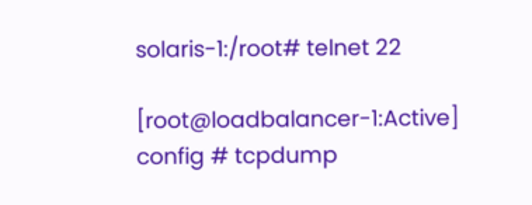solaris-1:/root# telnet 22

[root@loadbalancer-1:Active] config # tcpdump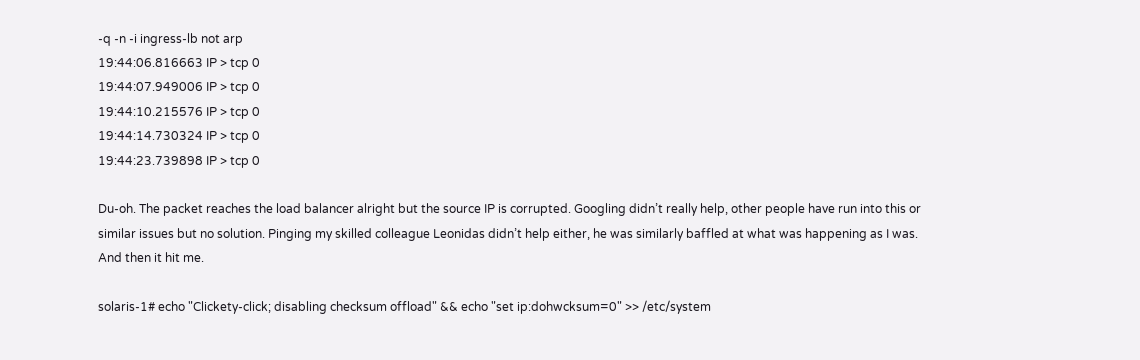-q -n -i ingress-lb not arp
19:44:06.816663 IP > tcp 0
19:44:07.949006 IP > tcp 0
19:44:10.215576 IP > tcp 0
19:44:14.730324 IP > tcp 0
19:44:23.739898 IP > tcp 0

Du-oh. The packet reaches the load balancer alright but the source IP is corrupted. Googling didn’t really help, other people have run into this or similar issues but no solution. Pinging my skilled colleague Leonidas didn’t help either, he was similarly baffled at what was happening as I was. And then it hit me.

solaris-1# echo "Clickety-click; disabling checksum offload" && echo "set ip:dohwcksum=0" >> /etc/system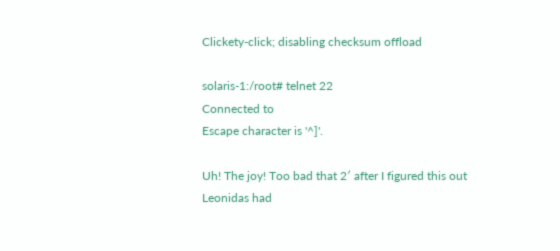Clickety-click; disabling checksum offload

solaris-1:/root# telnet 22
Connected to
Escape character is '^]'.

Uh! The joy! Too bad that 2′ after I figured this out Leonidas had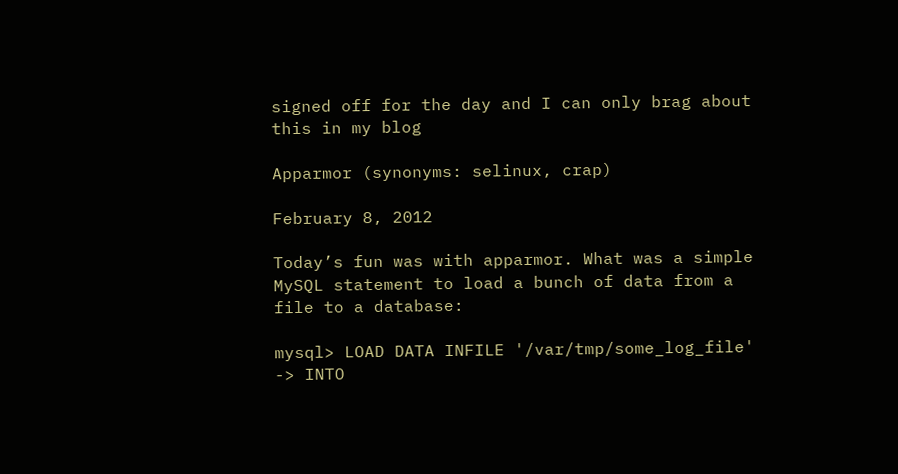signed off for the day and I can only brag about this in my blog

Apparmor (synonyms: selinux, crap)

February 8, 2012

Today’s fun was with apparmor. What was a simple MySQL statement to load a bunch of data from a file to a database:

mysql> LOAD DATA INFILE '/var/tmp/some_log_file'
-> INTO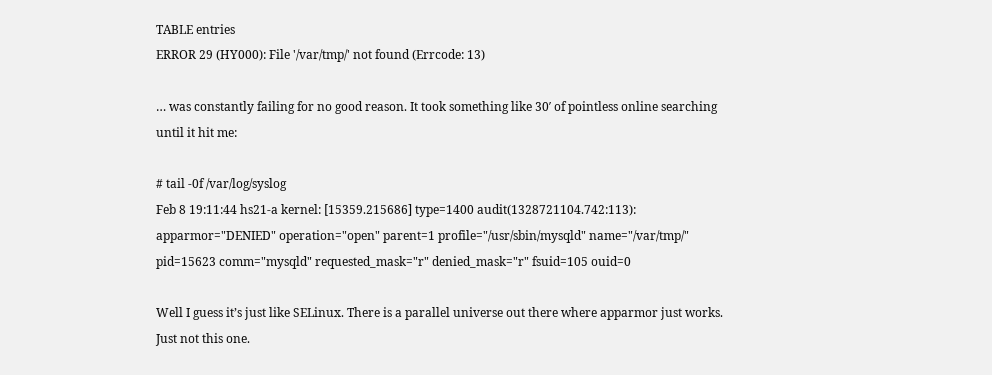TABLE entries
ERROR 29 (HY000): File '/var/tmp/' not found (Errcode: 13)

… was constantly failing for no good reason. It took something like 30′ of pointless online searching until it hit me:

# tail -0f /var/log/syslog
Feb 8 19:11:44 hs21-a kernel: [15359.215686] type=1400 audit(1328721104.742:113): apparmor="DENIED" operation="open" parent=1 profile="/usr/sbin/mysqld" name="/var/tmp/" pid=15623 comm="mysqld" requested_mask="r" denied_mask="r" fsuid=105 ouid=0

Well I guess it’s just like SELinux. There is a parallel universe out there where apparmor just works. Just not this one.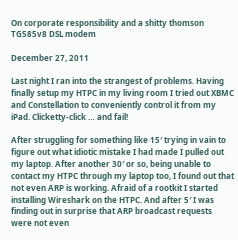On corporate responsibility and a shitty thomson TG585v8 DSL modem

December 27, 2011

Last night I ran into the strangest of problems. Having finally setup my HTPC in my living room I tried out XBMC and Constellation to conveniently control it from my iPad. Clicketty-click … and fail!

After struggling for something like 15′ trying in vain to figure out what idiotic mistake I had made I pulled out my laptop. After another 30′ or so, being unable to contact my HTPC through my laptop too, I found out that not even ARP is working. Afraid of a rootkit I started installing Wireshark on the HTPC. And after 5′ I was finding out in surprise that ARP broadcast requests were not even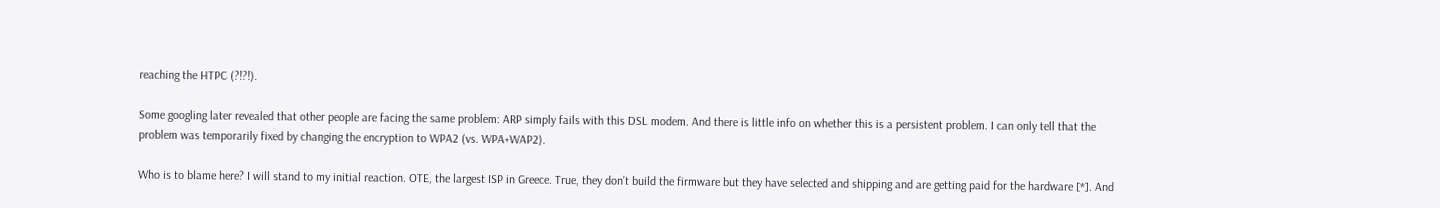reaching the HTPC (?!?!).

Some googling later revealed that other people are facing the same problem: ARP simply fails with this DSL modem. And there is little info on whether this is a persistent problem. I can only tell that the problem was temporarily fixed by changing the encryption to WPA2 (vs. WPA+WAP2).

Who is to blame here? I will stand to my initial reaction. OTE, the largest ISP in Greece. True, they don’t build the firmware but they have selected and shipping and are getting paid for the hardware [*]. And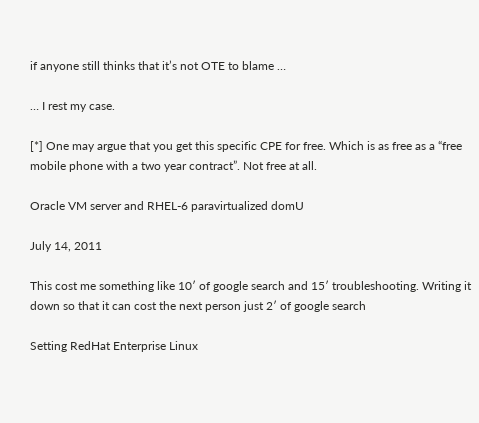if anyone still thinks that it’s not OTE to blame …

… I rest my case.

[*] One may argue that you get this specific CPE for free. Which is as free as a “free mobile phone with a two year contract”. Not free at all.

Oracle VM server and RHEL-6 paravirtualized domU

July 14, 2011

This cost me something like 10′ of google search and 15′ troubleshooting. Writing it down so that it can cost the next person just 2′ of google search

Setting RedHat Enterprise Linux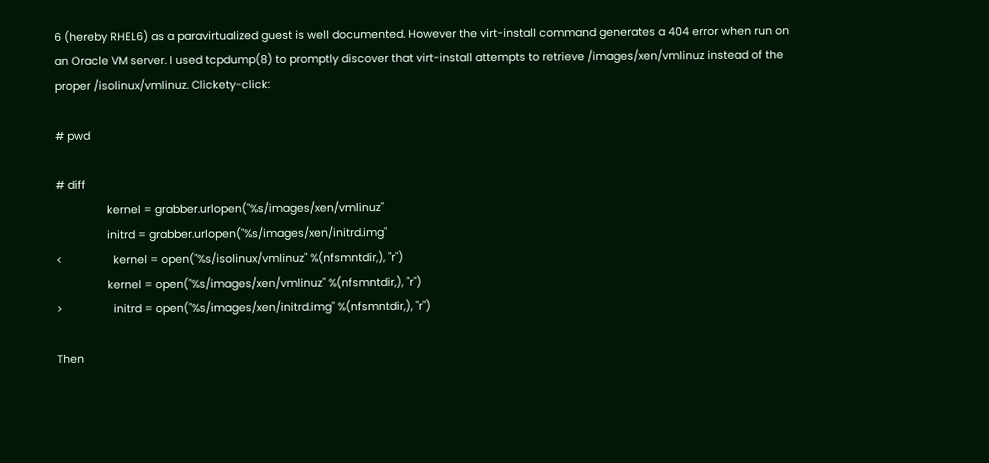6 (hereby RHEL6) as a paravirtualized guest is well documented. However the virt-install command generates a 404 error when run on an Oracle VM server. I used tcpdump(8) to promptly discover that virt-install attempts to retrieve /images/xen/vmlinuz instead of the proper /isolinux/vmlinuz. Clickety-click:

# pwd

# diff
                 kernel = grabber.urlopen("%s/images/xen/vmlinuz"
                 initrd = grabber.urlopen("%s/images/xen/initrd.img"
<                 kernel = open("%s/isolinux/vmlinuz" %(nfsmntdir,), "r")
                 kernel = open("%s/images/xen/vmlinuz" %(nfsmntdir,), "r")
>                 initrd = open("%s/images/xen/initrd.img" %(nfsmntdir,), "r")

Then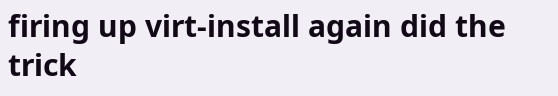firing up virt-install again did the trick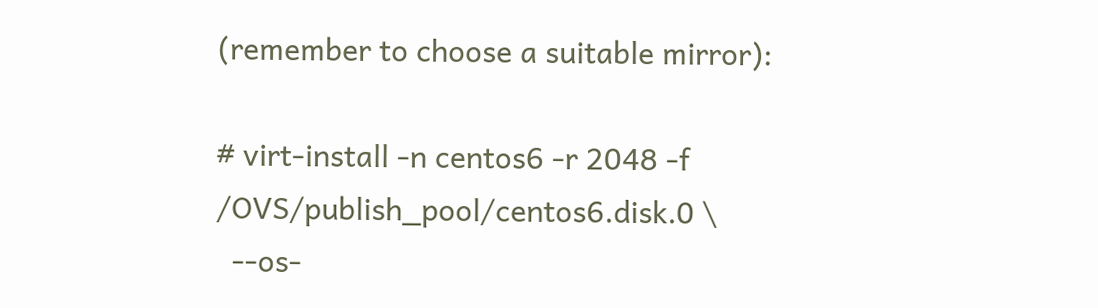(remember to choose a suitable mirror):

# virt-install -n centos6 -r 2048 -f /OVS/publish_pool/centos6.disk.0 \
  --os-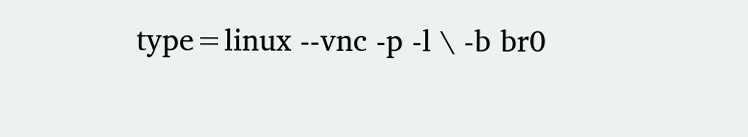type=linux --vnc -p -l \ -b br0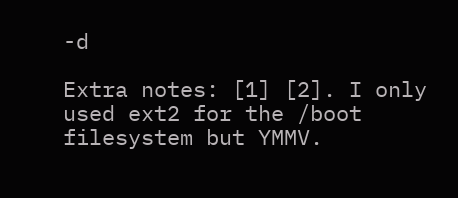-d

Extra notes: [1] [2]. I only used ext2 for the /boot filesystem but YMMV.